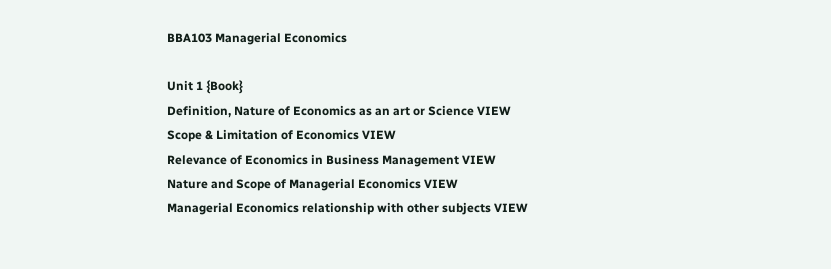BBA103 Managerial Economics

Unit 1 {Book}
Definition, Nature of Economics as an art or Science VIEW
Scope & Limitation of Economics VIEW
Relevance of Economics in Business Management VIEW
Nature and Scope of Managerial Economics VIEW
Managerial Economics relationship with other subjects VIEW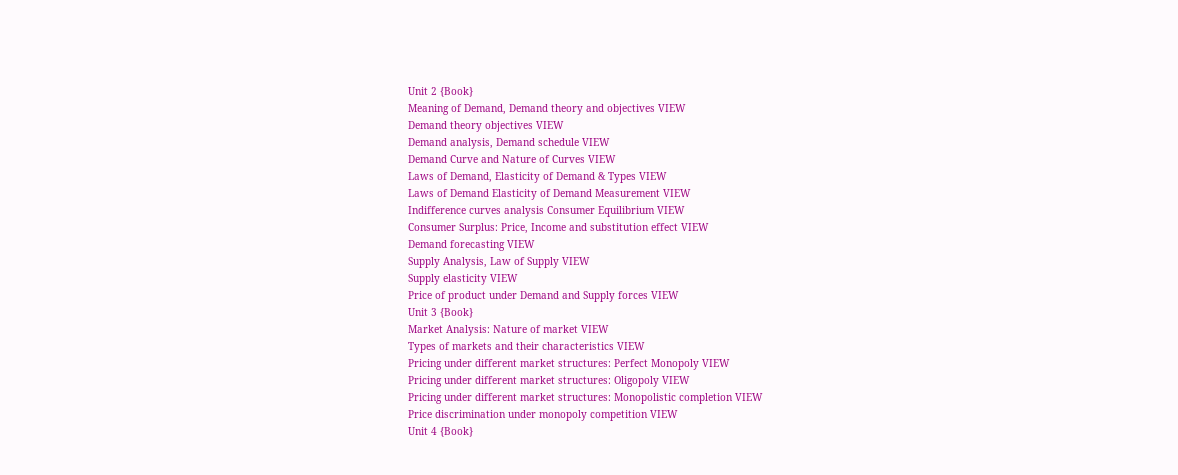Unit 2 {Book}
Meaning of Demand, Demand theory and objectives VIEW
Demand theory objectives VIEW
Demand analysis, Demand schedule VIEW
Demand Curve and Nature of Curves VIEW
Laws of Demand, Elasticity of Demand & Types VIEW
Laws of Demand Elasticity of Demand Measurement VIEW
Indifference curves analysis Consumer Equilibrium VIEW
Consumer Surplus: Price, Income and substitution effect VIEW
Demand forecasting VIEW
Supply Analysis, Law of Supply VIEW
Supply elasticity VIEW
Price of product under Demand and Supply forces VIEW
Unit 3 {Book}
Market Analysis: Nature of market VIEW
Types of markets and their characteristics VIEW
Pricing under different market structures: Perfect Monopoly VIEW
Pricing under different market structures: Oligopoly VIEW
Pricing under different market structures: Monopolistic completion VIEW
Price discrimination under monopoly competition VIEW
Unit 4 {Book}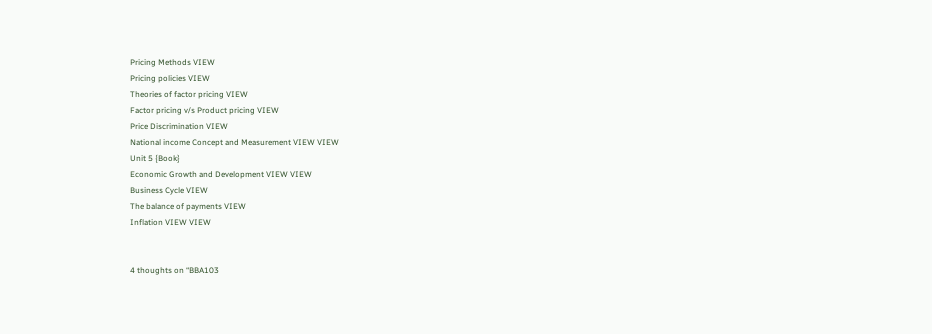Pricing Methods VIEW
Pricing policies VIEW
Theories of factor pricing VIEW
Factor pricing v/s Product pricing VIEW
Price Discrimination VIEW
National income Concept and Measurement VIEW VIEW
Unit 5 {Book}
Economic Growth and Development VIEW VIEW
Business Cycle VIEW
The balance of payments VIEW
Inflation VIEW VIEW


4 thoughts on “BBA103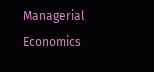Managerial Economics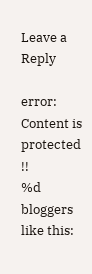Leave a Reply

error: Content is protected !!
%d bloggers like this: